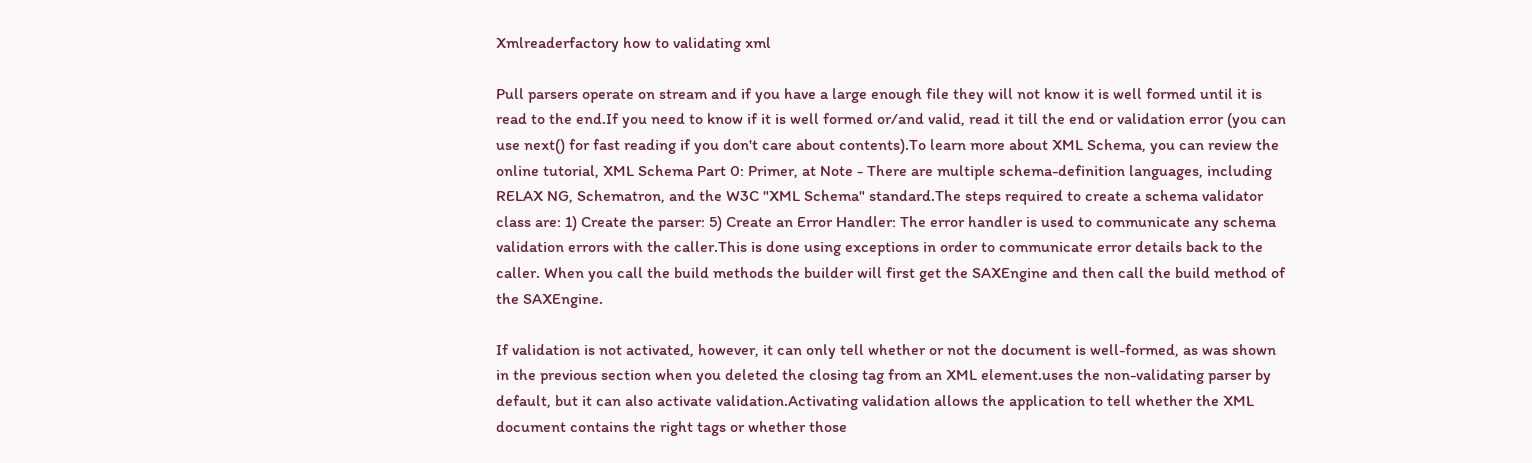Xmlreaderfactory how to validating xml

Pull parsers operate on stream and if you have a large enough file they will not know it is well formed until it is read to the end.If you need to know if it is well formed or/and valid, read it till the end or validation error (you can use next() for fast reading if you don't care about contents).To learn more about XML Schema, you can review the online tutorial, XML Schema Part 0: Primer, at Note - There are multiple schema-definition languages, including RELAX NG, Schematron, and the W3C "XML Schema" standard.The steps required to create a schema validator class are: 1) Create the parser: 5) Create an Error Handler: The error handler is used to communicate any schema validation errors with the caller.This is done using exceptions in order to communicate error details back to the caller. When you call the build methods the builder will first get the SAXEngine and then call the build method of the SAXEngine.

If validation is not activated, however, it can only tell whether or not the document is well-formed, as was shown in the previous section when you deleted the closing tag from an XML element.uses the non-validating parser by default, but it can also activate validation.Activating validation allows the application to tell whether the XML document contains the right tags or whether those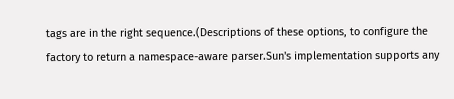tags are in the right sequence.(Descriptions of these options, to configure the factory to return a namespace-aware parser.Sun's implementation supports any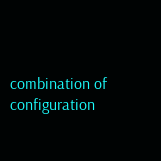combination of configuration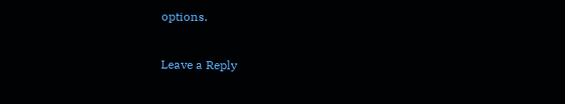options.

Leave a Reply